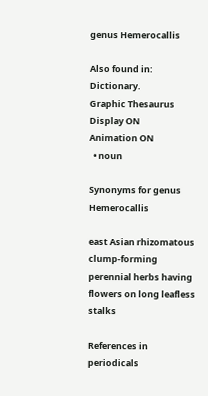genus Hemerocallis

Also found in: Dictionary.
Graphic Thesaurus
Display ON
Animation ON
  • noun

Synonyms for genus Hemerocallis

east Asian rhizomatous clump-forming perennial herbs having flowers on long leafless stalks

References in periodicals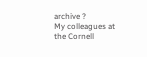archive ?
My colleagues at the Cornell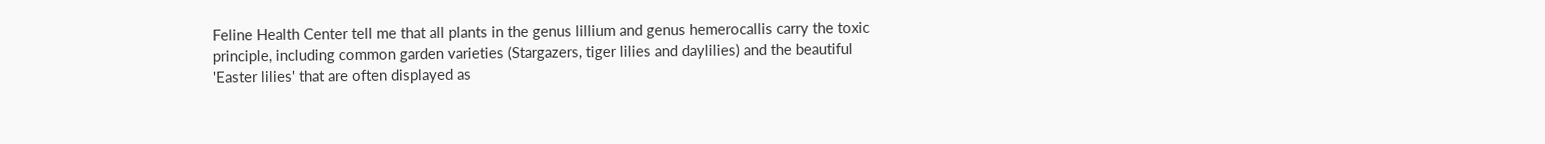Feline Health Center tell me that all plants in the genus lillium and genus hemerocallis carry the toxic principle, including common garden varieties (Stargazers, tiger lilies and daylilies) and the beautiful 'Easter lilies' that are often displayed as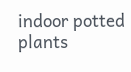indoor potted plants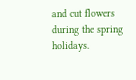and cut flowers during the spring holidays.